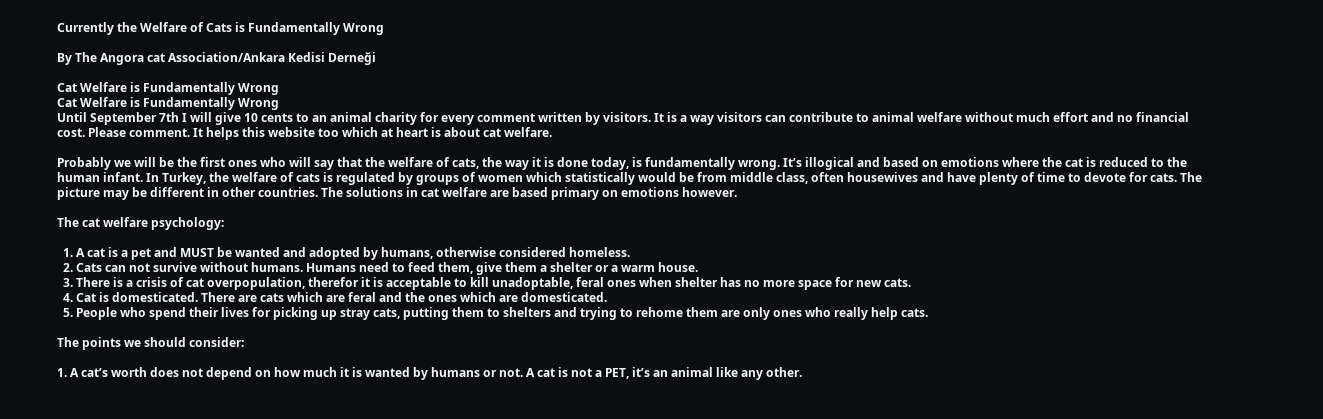Currently the Welfare of Cats is Fundamentally Wrong

By The Angora cat Association/Ankara Kedisi Derneği

Cat Welfare is Fundamentally Wrong
Cat Welfare is Fundamentally Wrong
Until September 7th I will give 10 cents to an animal charity for every comment written by visitors. It is a way visitors can contribute to animal welfare without much effort and no financial cost. Please comment. It helps this website too which at heart is about cat welfare.

Probably we will be the first ones who will say that the welfare of cats, the way it is done today, is fundamentally wrong. It’s illogical and based on emotions where the cat is reduced to the human infant. In Turkey, the welfare of cats is regulated by groups of women which statistically would be from middle class, often housewives and have plenty of time to devote for cats. The picture may be different in other countries. The solutions in cat welfare are based primary on emotions however.

The cat welfare psychology:

  1. A cat is a pet and MUST be wanted and adopted by humans, otherwise considered homeless.
  2. Cats can not survive without humans. Humans need to feed them, give them a shelter or a warm house.
  3. There is a crisis of cat overpopulation, therefor it is acceptable to kill unadoptable, feral ones when shelter has no more space for new cats.
  4. Cat is domesticated. There are cats which are feral and the ones which are domesticated.
  5. People who spend their lives for picking up stray cats, putting them to shelters and trying to rehome them are only ones who really help cats.

The points we should consider:

1. A cat’s worth does not depend on how much it is wanted by humans or not. A cat is not a PET, it’s an animal like any other.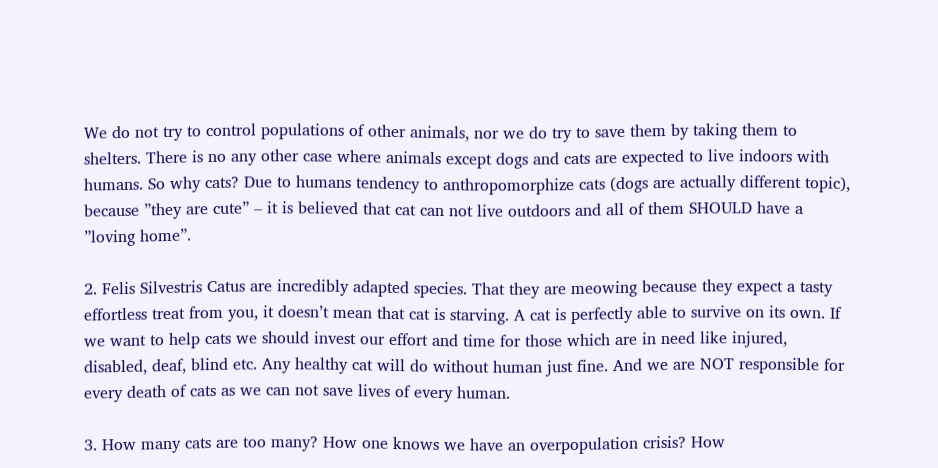We do not try to control populations of other animals, nor we do try to save them by taking them to shelters. There is no any other case where animals except dogs and cats are expected to live indoors with humans. So why cats? Due to humans tendency to anthropomorphize cats (dogs are actually different topic), because ”they are cute” – it is believed that cat can not live outdoors and all of them SHOULD have a ”loving home”.

2. Felis Silvestris Catus are incredibly adapted species. That they are meowing because they expect a tasty effortless treat from you, it doesn’t mean that cat is starving. A cat is perfectly able to survive on its own. If we want to help cats we should invest our effort and time for those which are in need like injured, disabled, deaf, blind etc. Any healthy cat will do without human just fine. And we are NOT responsible for every death of cats as we can not save lives of every human.

3. How many cats are too many? How one knows we have an overpopulation crisis? How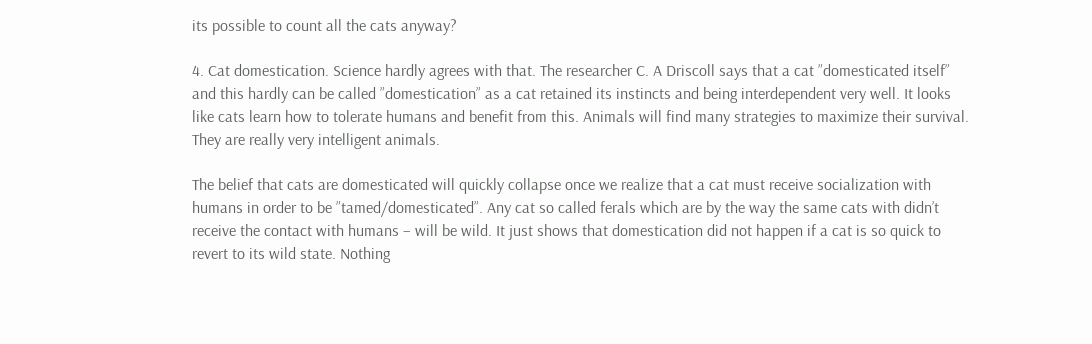its possible to count all the cats anyway?

4. Cat domestication. Science hardly agrees with that. The researcher C. A Driscoll says that a cat ”domesticated itself” and this hardly can be called ”domestication” as a cat retained its instincts and being interdependent very well. It looks like cats learn how to tolerate humans and benefit from this. Animals will find many strategies to maximize their survival. They are really very intelligent animals.

The belief that cats are domesticated will quickly collapse once we realize that a cat must receive socialization with humans in order to be ”tamed/domesticated”. Any cat so called ferals which are by the way the same cats with didn’t receive the contact with humans – will be wild. It just shows that domestication did not happen if a cat is so quick to revert to its wild state. Nothing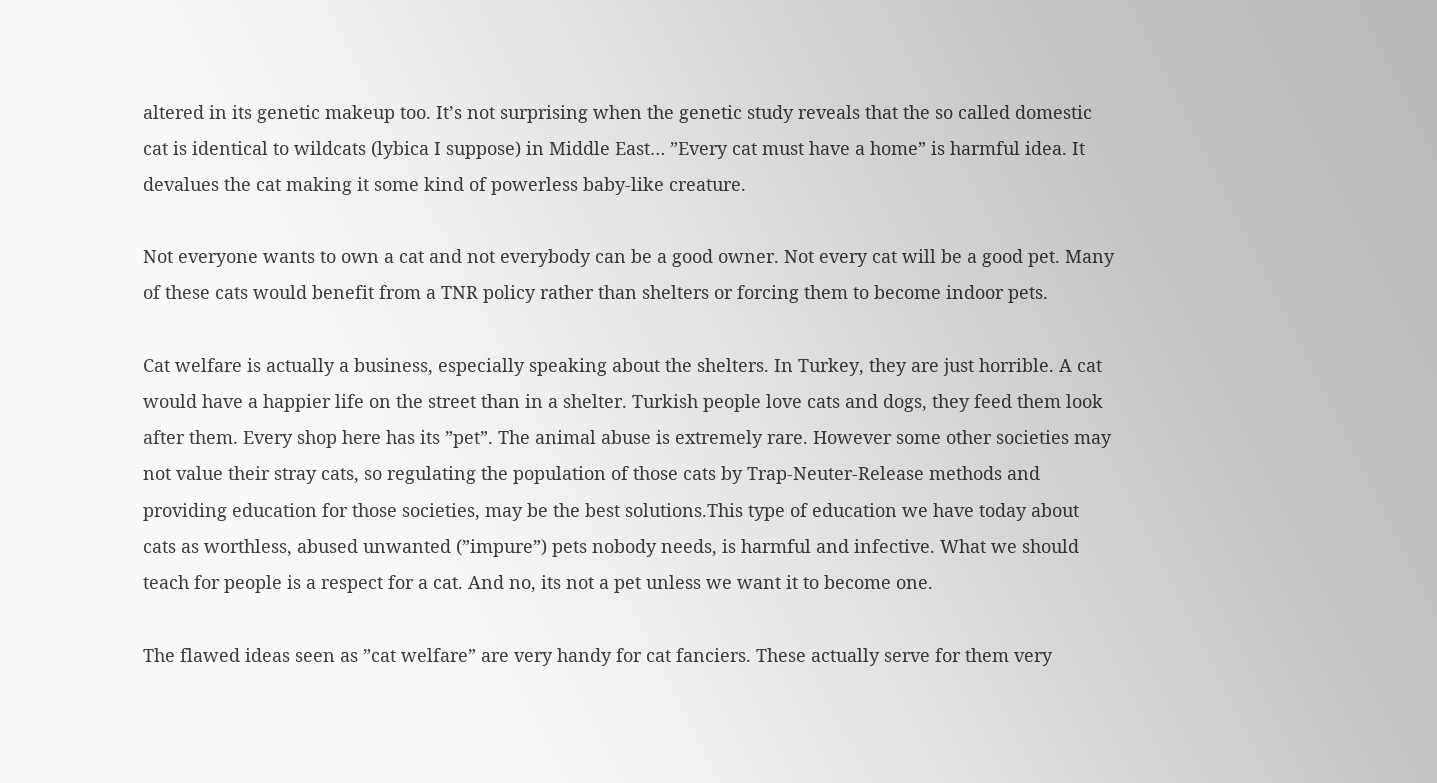altered in its genetic makeup too. It’s not surprising when the genetic study reveals that the so called domestic cat is identical to wildcats (lybica I suppose) in Middle East… ”Every cat must have a home” is harmful idea. It devalues the cat making it some kind of powerless baby-like creature.

Not everyone wants to own a cat and not everybody can be a good owner. Not every cat will be a good pet. Many of these cats would benefit from a TNR policy rather than shelters or forcing them to become indoor pets.

Cat welfare is actually a business, especially speaking about the shelters. In Turkey, they are just horrible. A cat would have a happier life on the street than in a shelter. Turkish people love cats and dogs, they feed them look after them. Every shop here has its ”pet”. The animal abuse is extremely rare. However some other societies may not value their stray cats, so regulating the population of those cats by Trap-Neuter-Release methods and providing education for those societies, may be the best solutions.This type of education we have today about cats as worthless, abused unwanted (”impure”) pets nobody needs, is harmful and infective. What we should teach for people is a respect for a cat. And no, its not a pet unless we want it to become one.

The flawed ideas seen as ”cat welfare” are very handy for cat fanciers. These actually serve for them very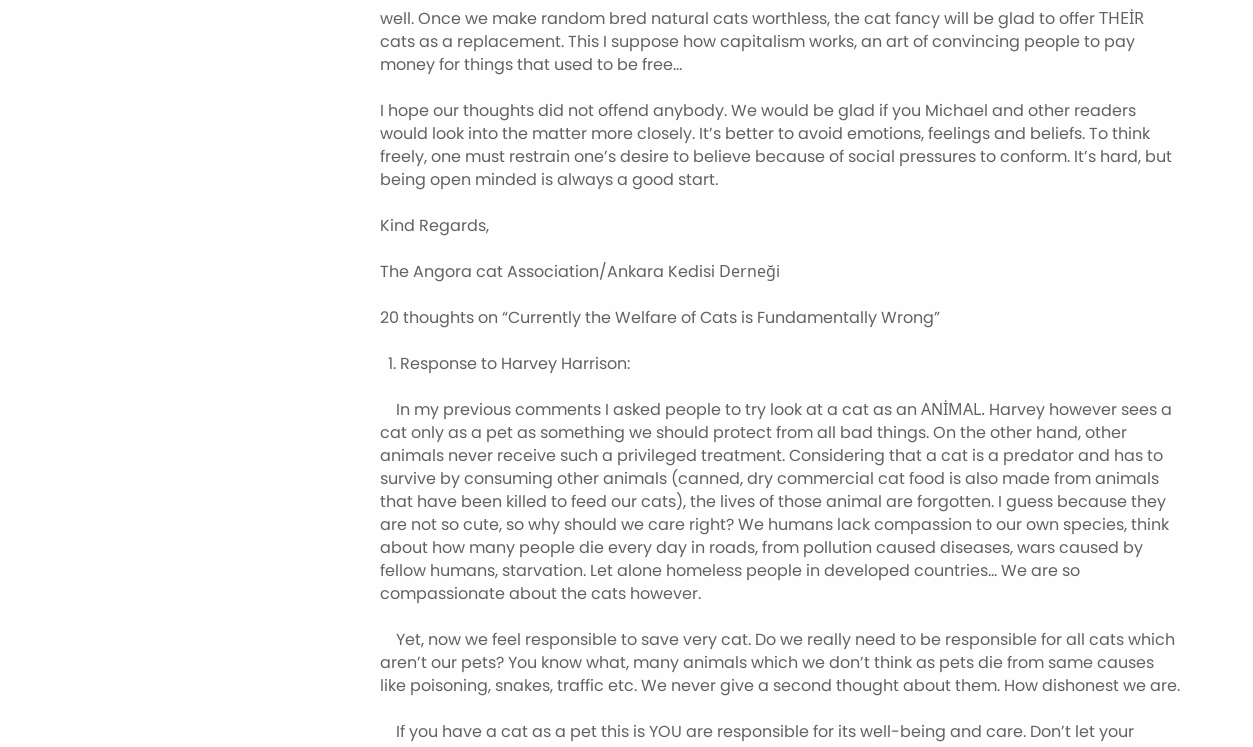well. Once we make random bred natural cats worthless, the cat fancy will be glad to offer THEİR cats as a replacement. This I suppose how capitalism works, an art of convincing people to pay money for things that used to be free…

I hope our thoughts did not offend anybody. We would be glad if you Michael and other readers would look into the matter more closely. It’s better to avoid emotions, feelings and beliefs. To think freely, one must restrain one’s desire to believe because of social pressures to conform. It’s hard, but being open minded is always a good start.

Kind Regards,

The Angora cat Association/Ankara Kedisi Derneği

20 thoughts on “Currently the Welfare of Cats is Fundamentally Wrong”

  1. Response to Harvey Harrison:

    In my previous comments I asked people to try look at a cat as an ANİMAL. Harvey however sees a cat only as a pet as something we should protect from all bad things. On the other hand, other animals never receive such a privileged treatment. Considering that a cat is a predator and has to survive by consuming other animals (canned, dry commercial cat food is also made from animals that have been killed to feed our cats), the lives of those animal are forgotten. I guess because they are not so cute, so why should we care right? We humans lack compassion to our own species, think about how many people die every day in roads, from pollution caused diseases, wars caused by fellow humans, starvation. Let alone homeless people in developed countries… We are so compassionate about the cats however.

    Yet, now we feel responsible to save very cat. Do we really need to be responsible for all cats which aren’t our pets? You know what, many animals which we don’t think as pets die from same causes like poisoning, snakes, traffic etc. We never give a second thought about them. How dishonest we are.

    If you have a cat as a pet this is YOU are responsible for its well-being and care. Don’t let your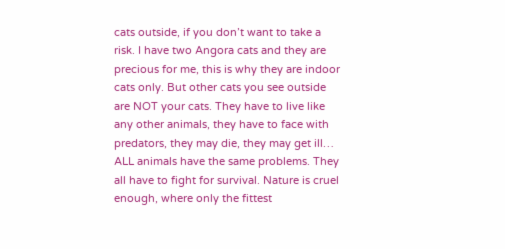cats outside, if you don’t want to take a risk. I have two Angora cats and they are precious for me, this is why they are indoor cats only. But other cats you see outside are NOT your cats. They have to live like any other animals, they have to face with predators, they may die, they may get ill… ALL animals have the same problems. They all have to fight for survival. Nature is cruel enough, where only the fittest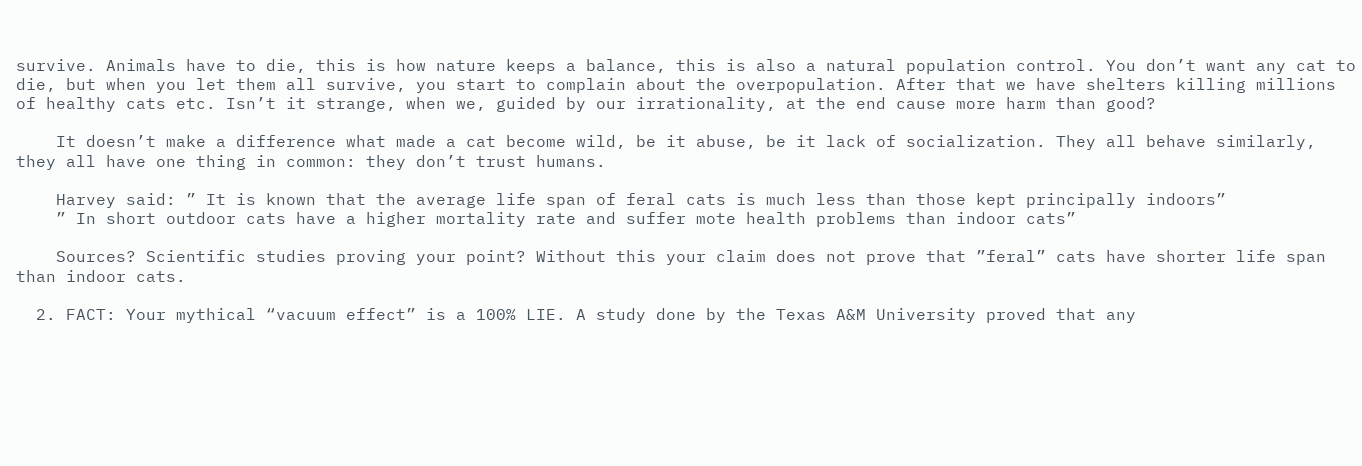survive. Animals have to die, this is how nature keeps a balance, this is also a natural population control. You don’t want any cat to die, but when you let them all survive, you start to complain about the overpopulation. After that we have shelters killing millions of healthy cats etc. Isn’t it strange, when we, guided by our irrationality, at the end cause more harm than good?

    It doesn’t make a difference what made a cat become wild, be it abuse, be it lack of socialization. They all behave similarly, they all have one thing in common: they don’t trust humans.

    Harvey said: ” It is known that the average life span of feral cats is much less than those kept principally indoors”
    ” In short outdoor cats have a higher mortality rate and suffer mote health problems than indoor cats”

    Sources? Scientific studies proving your point? Without this your claim does not prove that ”feral” cats have shorter life span than indoor cats.

  2. FACT: Your mythical “vacuum effect” is a 100% LIE. A study done by the Texas A&M University proved that any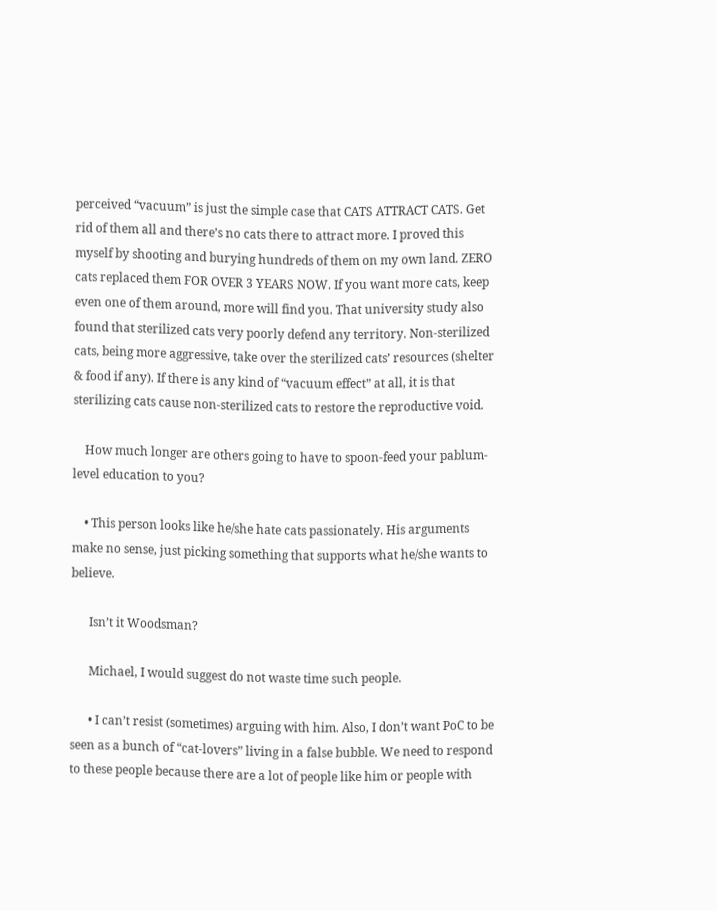perceived “vacuum” is just the simple case that CATS ATTRACT CATS. Get rid of them all and there’s no cats there to attract more. I proved this myself by shooting and burying hundreds of them on my own land. ZERO cats replaced them FOR OVER 3 YEARS NOW. If you want more cats, keep even one of them around, more will find you. That university study also found that sterilized cats very poorly defend any territory. Non-sterilized cats, being more aggressive, take over the sterilized cats’ resources (shelter & food if any). If there is any kind of “vacuum effect” at all, it is that sterilizing cats cause non-sterilized cats to restore the reproductive void.

    How much longer are others going to have to spoon-feed your pablum-level education to you?

    • This person looks like he/she hate cats passionately. His arguments make no sense, just picking something that supports what he/she wants to believe.

      Isn’t it Woodsman?

      Michael, I would suggest do not waste time such people.

      • I can’t resist (sometimes) arguing with him. Also, I don’t want PoC to be seen as a bunch of “cat-lovers” living in a false bubble. We need to respond to these people because there are a lot of people like him or people with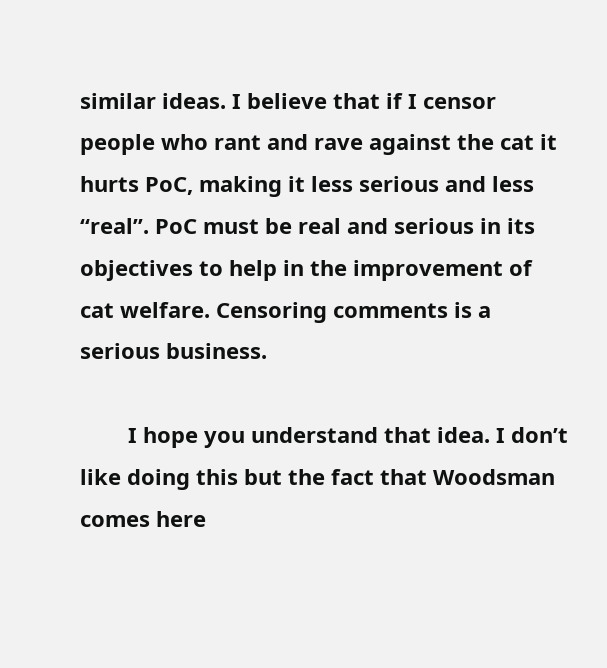similar ideas. I believe that if I censor people who rant and rave against the cat it hurts PoC, making it less serious and less “real”. PoC must be real and serious in its objectives to help in the improvement of cat welfare. Censoring comments is a serious business.

        I hope you understand that idea. I don’t like doing this but the fact that Woodsman comes here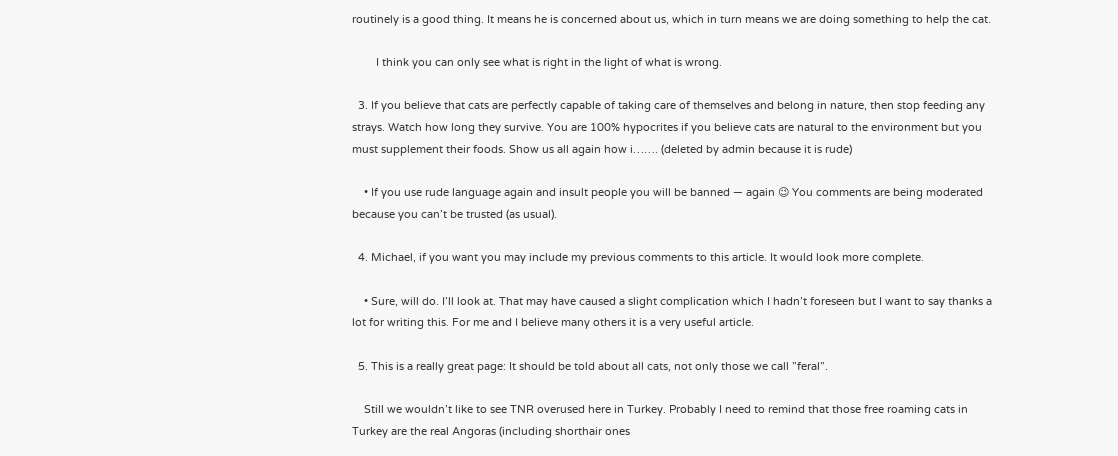routinely is a good thing. It means he is concerned about us, which in turn means we are doing something to help the cat.

        I think you can only see what is right in the light of what is wrong.

  3. If you believe that cats are perfectly capable of taking care of themselves and belong in nature, then stop feeding any strays. Watch how long they survive. You are 100% hypocrites if you believe cats are natural to the environment but you must supplement their foods. Show us all again how i……. (deleted by admin because it is rude)

    • If you use rude language again and insult people you will be banned — again 😉 You comments are being moderated because you can’t be trusted (as usual).

  4. Michael, if you want you may include my previous comments to this article. It would look more complete.

    • Sure, will do. I’ll look at. That may have caused a slight complication which I hadn’t foreseen but I want to say thanks a lot for writing this. For me and I believe many others it is a very useful article.

  5. This is a really great page: It should be told about all cats, not only those we call ”feral”.

    Still we wouldn’t like to see TNR overused here in Turkey. Probably I need to remind that those free roaming cats in Turkey are the real Angoras (including shorthair ones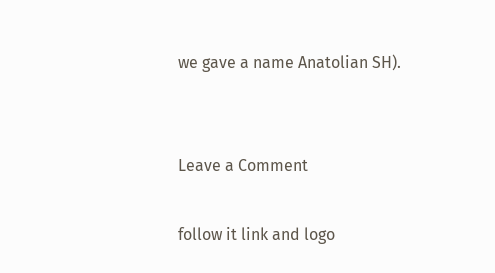we gave a name Anatolian SH).


Leave a Comment

follow it link and logo